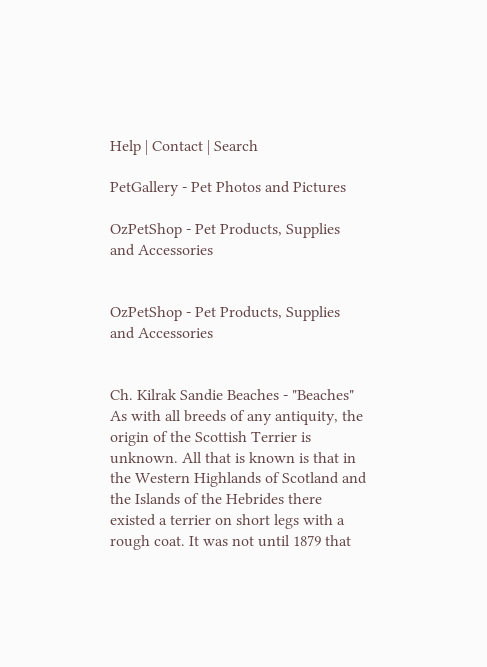Help | Contact | Search

PetGallery - Pet Photos and Pictures

OzPetShop - Pet Products, Supplies and Accessories


OzPetShop - Pet Products, Supplies and Accessories


Ch. Kilrak Sandie Beaches - "Beaches"
As with all breeds of any antiquity, the origin of the Scottish Terrier is unknown. All that is known is that in the Western Highlands of Scotland and the Islands of the Hebrides there existed a terrier on short legs with a rough coat. It was not until 1879 that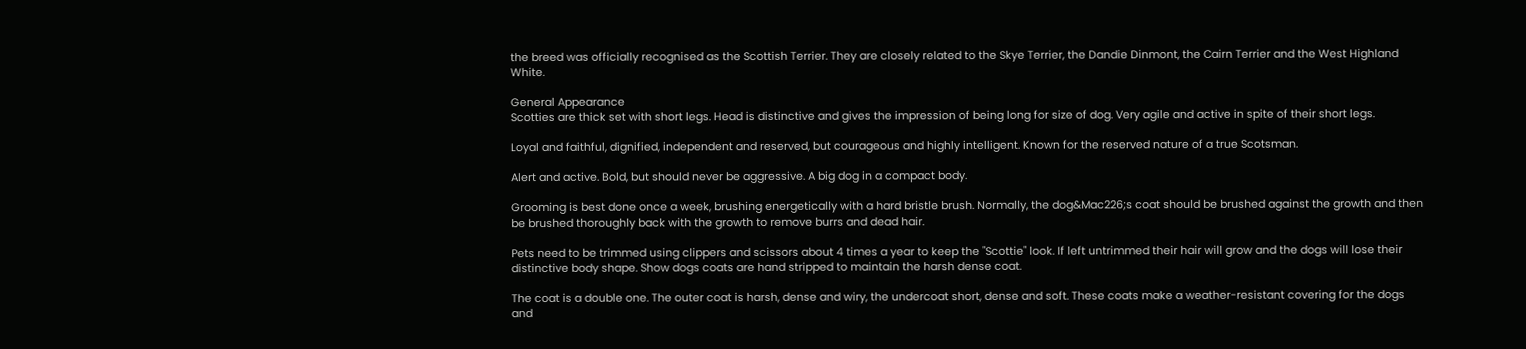the breed was officially recognised as the Scottish Terrier. They are closely related to the Skye Terrier, the Dandie Dinmont, the Cairn Terrier and the West Highland White.

General Appearance
Scotties are thick set with short legs. Head is distinctive and gives the impression of being long for size of dog. Very agile and active in spite of their short legs.

Loyal and faithful, dignified, independent and reserved, but courageous and highly intelligent. Known for the reserved nature of a true Scotsman.

Alert and active. Bold, but should never be aggressive. A big dog in a compact body.

Grooming is best done once a week, brushing energetically with a hard bristle brush. Normally, the dog&Mac226;s coat should be brushed against the growth and then be brushed thoroughly back with the growth to remove burrs and dead hair.

Pets need to be trimmed using clippers and scissors about 4 times a year to keep the "Scottie" look. If left untrimmed their hair will grow and the dogs will lose their distinctive body shape. Show dogs coats are hand stripped to maintain the harsh dense coat.

The coat is a double one. The outer coat is harsh, dense and wiry, the undercoat short, dense and soft. These coats make a weather-resistant covering for the dogs and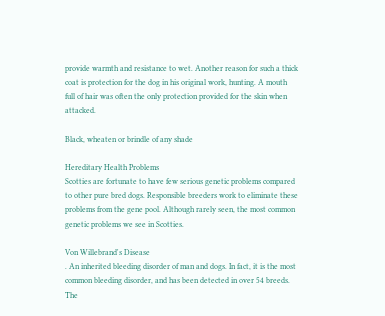provide warmth and resistance to wet. Another reason for such a thick coat is protection for the dog in his original work, hunting. A mouth full of hair was often the only protection provided for the skin when attacked.

Black, wheaten or brindle of any shade

Hereditary Health Problems
Scotties are fortunate to have few serious genetic problems compared to other pure bred dogs. Responsible breeders work to eliminate these problems from the gene pool. Although rarely seen, the most common genetic problems we see in Scotties.

Von Willebrand's Disease
. An inherited bleeding disorder of man and dogs. In fact, it is the most common bleeding disorder, and has been detected in over 54 breeds. The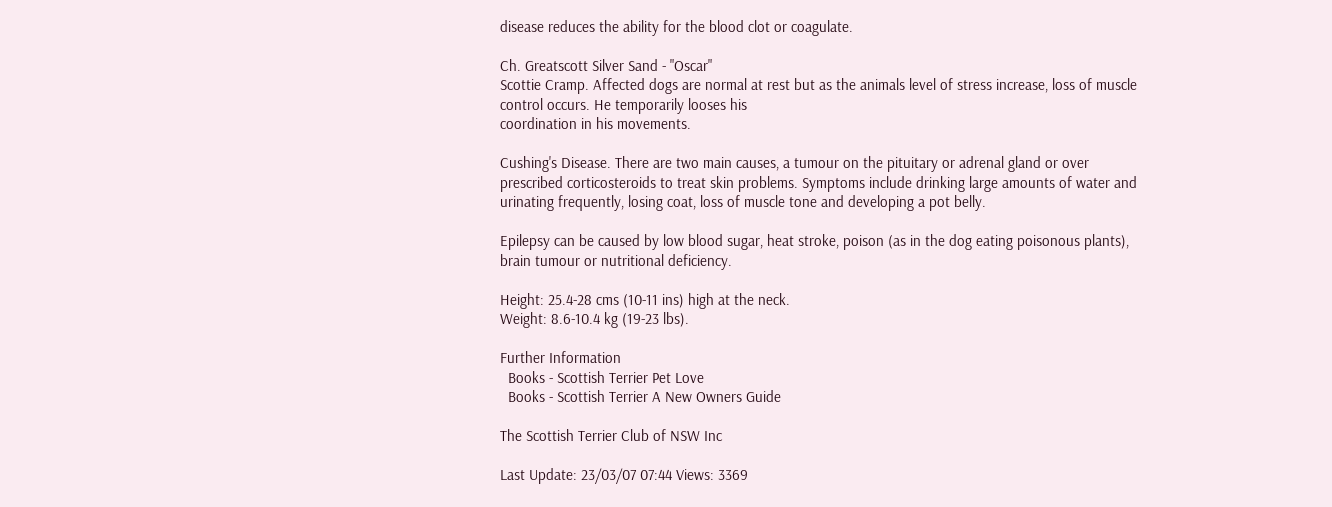disease reduces the ability for the blood clot or coagulate.

Ch. Greatscott Silver Sand - "Oscar"
Scottie Cramp. Affected dogs are normal at rest but as the animals level of stress increase, loss of muscle control occurs. He temporarily looses his
coordination in his movements.

Cushing's Disease. There are two main causes, a tumour on the pituitary or adrenal gland or over prescribed corticosteroids to treat skin problems. Symptoms include drinking large amounts of water and urinating frequently, losing coat, loss of muscle tone and developing a pot belly.

Epilepsy can be caused by low blood sugar, heat stroke, poison (as in the dog eating poisonous plants), brain tumour or nutritional deficiency.

Height: 25.4-28 cms (10-11 ins) high at the neck.
Weight: 8.6-10.4 kg (19-23 lbs).

Further Information
  Books - Scottish Terrier Pet Love
  Books - Scottish Terrier A New Owners Guide

The Scottish Terrier Club of NSW Inc

Last Update: 23/03/07 07:44 Views: 3369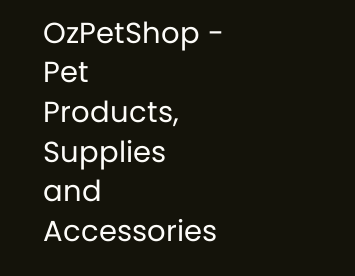OzPetShop - Pet Products, Supplies and Accessories